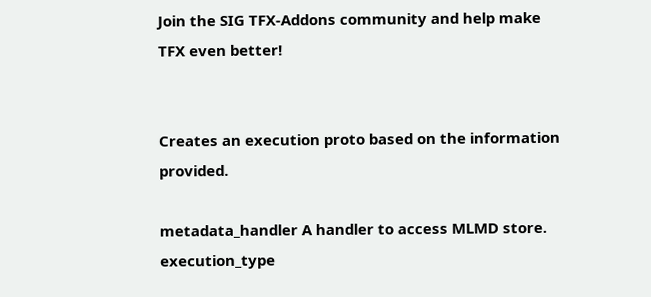Join the SIG TFX-Addons community and help make TFX even better!


Creates an execution proto based on the information provided.

metadata_handler A handler to access MLMD store.
execution_type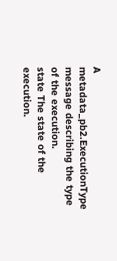A metadata_pb2.ExecutionType message describing the type of the execution.
state The state of the execution.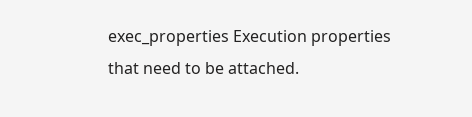exec_properties Execution properties that need to be attached.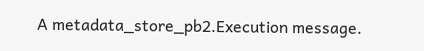A metadata_store_pb2.Execution message.